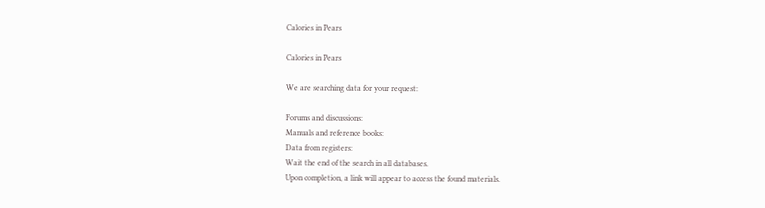Calories in Pears

Calories in Pears

We are searching data for your request:

Forums and discussions:
Manuals and reference books:
Data from registers:
Wait the end of the search in all databases.
Upon completion, a link will appear to access the found materials.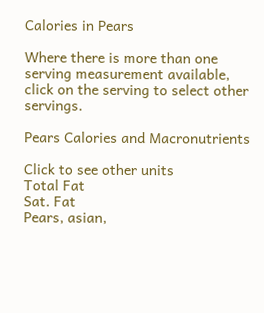Calories in Pears

Where there is more than one serving measurement available, click on the serving to select other servings.

Pears Calories and Macronutrients

Click to see other units
Total Fat
Sat. Fat
Pears, asian,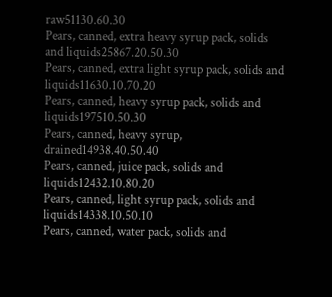raw51130.60.30
Pears, canned, extra heavy syrup pack, solids and liquids25867.20.50.30
Pears, canned, extra light syrup pack, solids and liquids11630.10.70.20
Pears, canned, heavy syrup pack, solids and liquids197510.50.30
Pears, canned, heavy syrup, drained14938.40.50.40
Pears, canned, juice pack, solids and liquids12432.10.80.20
Pears, canned, light syrup pack, solids and liquids14338.10.50.10
Pears, canned, water pack, solids and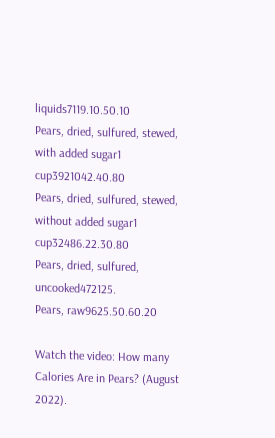liquids7119.10.50.10
Pears, dried, sulfured, stewed, with added sugar1 cup3921042.40.80
Pears, dried, sulfured, stewed, without added sugar1 cup32486.22.30.80
Pears, dried, sulfured, uncooked472125.
Pears, raw9625.50.60.20

Watch the video: How many Calories Are in Pears? (August 2022).